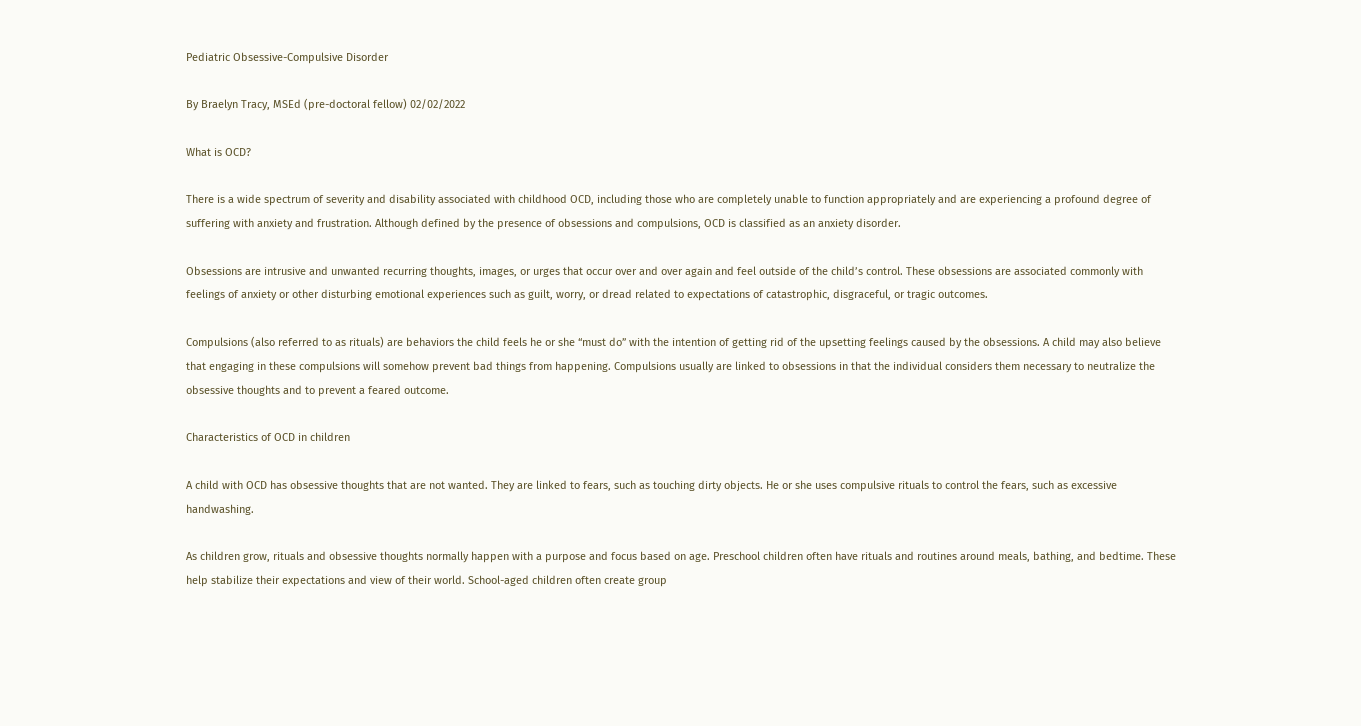Pediatric Obsessive-Compulsive Disorder

By Braelyn Tracy, MSEd (pre-doctoral fellow) 02/02/2022

What is OCD?

There is a wide spectrum of severity and disability associated with childhood OCD, including those who are completely unable to function appropriately and are experiencing a profound degree of suffering with anxiety and frustration. Although defined by the presence of obsessions and compulsions, OCD is classified as an anxiety disorder.

Obsessions are intrusive and unwanted recurring thoughts, images, or urges that occur over and over again and feel outside of the child’s control. These obsessions are associated commonly with feelings of anxiety or other disturbing emotional experiences such as guilt, worry, or dread related to expectations of catastrophic, disgraceful, or tragic outcomes.

Compulsions (also referred to as rituals) are behaviors the child feels he or she “must do” with the intention of getting rid of the upsetting feelings caused by the obsessions. A child may also believe that engaging in these compulsions will somehow prevent bad things from happening. Compulsions usually are linked to obsessions in that the individual considers them necessary to neutralize the obsessive thoughts and to prevent a feared outcome.

Characteristics of OCD in children

A child with OCD has obsessive thoughts that are not wanted. They are linked to fears, such as touching dirty objects. He or she uses compulsive rituals to control the fears, such as excessive handwashing.

As children grow, rituals and obsessive thoughts normally happen with a purpose and focus based on age. Preschool children often have rituals and routines around meals, bathing, and bedtime. These help stabilize their expectations and view of their world. School-aged children often create group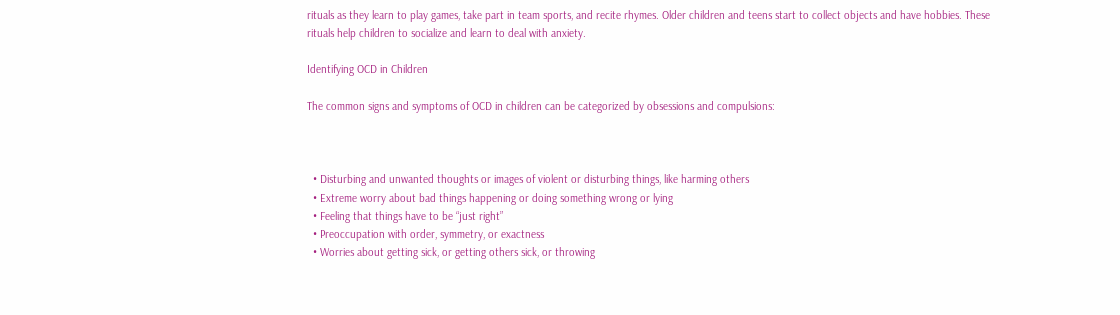rituals as they learn to play games, take part in team sports, and recite rhymes. Older children and teens start to collect objects and have hobbies. These rituals help children to socialize and learn to deal with anxiety.

Identifying OCD in Children

The common signs and symptoms of OCD in children can be categorized by obsessions and compulsions:



  • Disturbing and unwanted thoughts or images of violent or disturbing things, like harming others
  • Extreme worry about bad things happening or doing something wrong or lying
  • Feeling that things have to be “just right”
  • Preoccupation with order, symmetry, or exactness
  • Worries about getting sick, or getting others sick, or throwing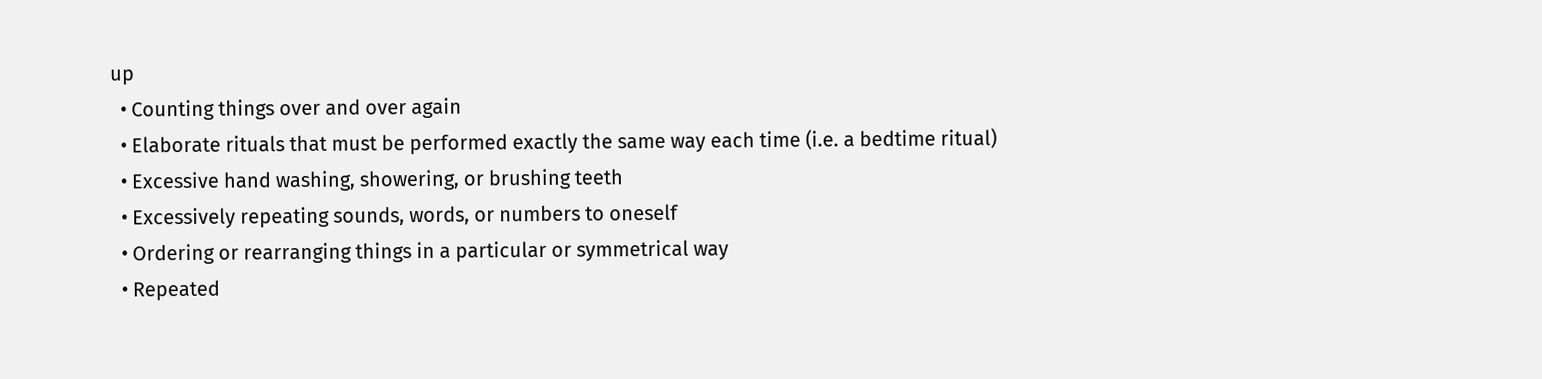up
  • Counting things over and over again
  • Elaborate rituals that must be performed exactly the same way each time (i.e. a bedtime ritual)
  • Excessive hand washing, showering, or brushing teeth
  • Excessively repeating sounds, words, or numbers to oneself
  • Ordering or rearranging things in a particular or symmetrical way
  • Repeated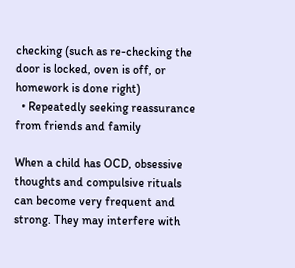checking (such as re-checking the door is locked, oven is off, or homework is done right)
  • Repeatedly seeking reassurance from friends and family

When a child has OCD, obsessive thoughts and compulsive rituals can become very frequent and strong. They may interfere with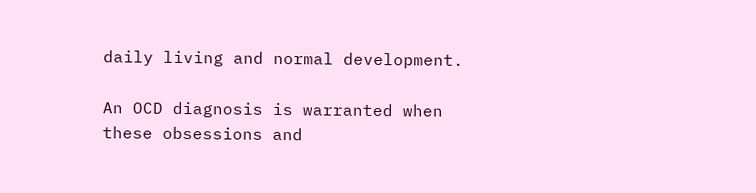daily living and normal development.

An OCD diagnosis is warranted when these obsessions and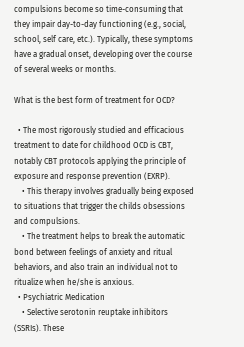compulsions become so time-consuming that they impair day-to-day functioning (e.g., social, school, self care, etc.). Typically, these symptoms have a gradual onset, developing over the course of several weeks or months.

What is the best form of treatment for OCD?

  • The most rigorously studied and efficacious treatment to date for childhood OCD is CBT, notably CBT protocols applying the principle of exposure and response prevention (EXRP).
    • This therapy involves gradually being exposed to situations that trigger the childs obsessions and compulsions.
    • The treatment helps to break the automatic bond between feelings of anxiety and ritual behaviors, and also train an individual not to ritualize when he/she is anxious.
  • Psychiatric Medication
    • Selective serotonin reuptake inhibitors (SSRIs). These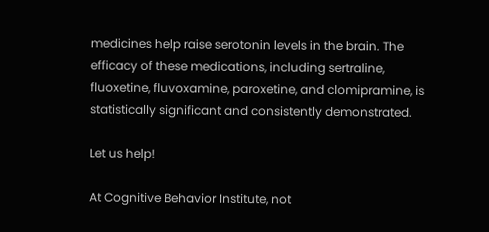medicines help raise serotonin levels in the brain. The efficacy of these medications, including sertraline, fluoxetine, fluvoxamine, paroxetine, and clomipramine, is statistically significant and consistently demonstrated.

Let us help!

At Cognitive Behavior Institute, not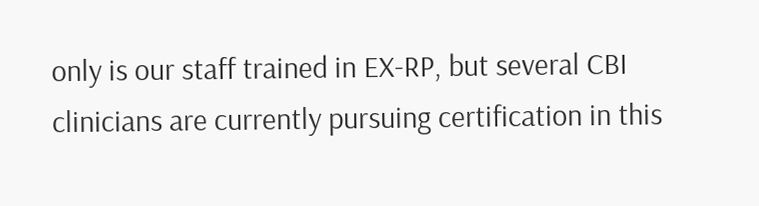only is our staff trained in EX-RP, but several CBI clinicians are currently pursuing certification in this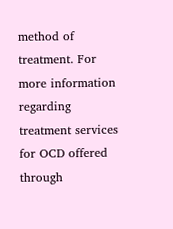method of treatment. For more information regarding treatment services for OCD offered through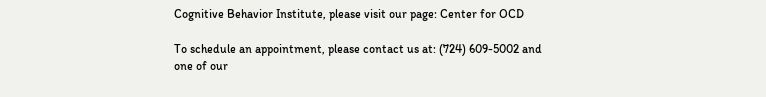Cognitive Behavior Institute, please visit our page: Center for OCD

To schedule an appointment, please contact us at: (724) 609-5002 and one of our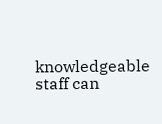knowledgeable staff can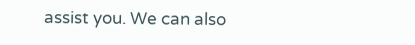assist you. We can also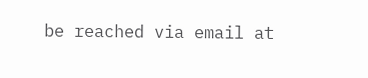be reached via email at